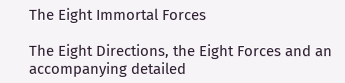The Eight Immortal Forces

The Eight Directions, the Eight Forces and an accompanying detailed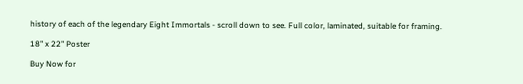history of each of the legendary Eight Immortals - scroll down to see. Full color, laminated, suitable for framing.

18" x 22" Poster

Buy Now for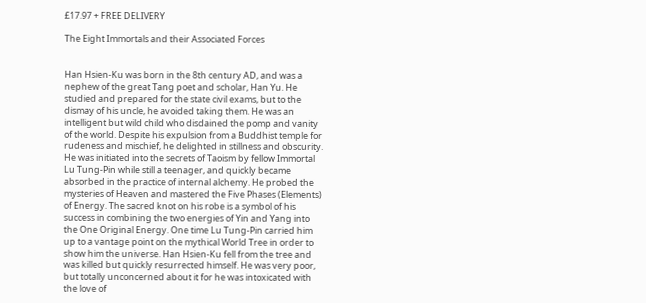£17.97 + FREE DELIVERY

The Eight Immortals and their Associated Forces


Han Hsien-Ku was born in the 8th century AD, and was a nephew of the great Tang poet and scholar, Han Yu. He studied and prepared for the state civil exams, but to the dismay of his uncle, he avoided taking them. He was an intelligent but wild child who disdained the pomp and vanity of the world. Despite his expulsion from a Buddhist temple for rudeness and mischief, he delighted in stillness and obscurity. He was initiated into the secrets of Taoism by fellow Immortal Lu Tung-Pin while still a teenager, and quickly became absorbed in the practice of internal alchemy. He probed the mysteries of Heaven and mastered the Five Phases (Elements) of Energy. The sacred knot on his robe is a symbol of his success in combining the two energies of Yin and Yang into the One Original Energy. One time Lu Tung-Pin carried him up to a vantage point on the mythical World Tree in order to show him the universe. Han Hsien-Ku fell from the tree and was killed but quickly resurrected himself. He was very poor, but totally unconcerned about it for he was intoxicated with the love of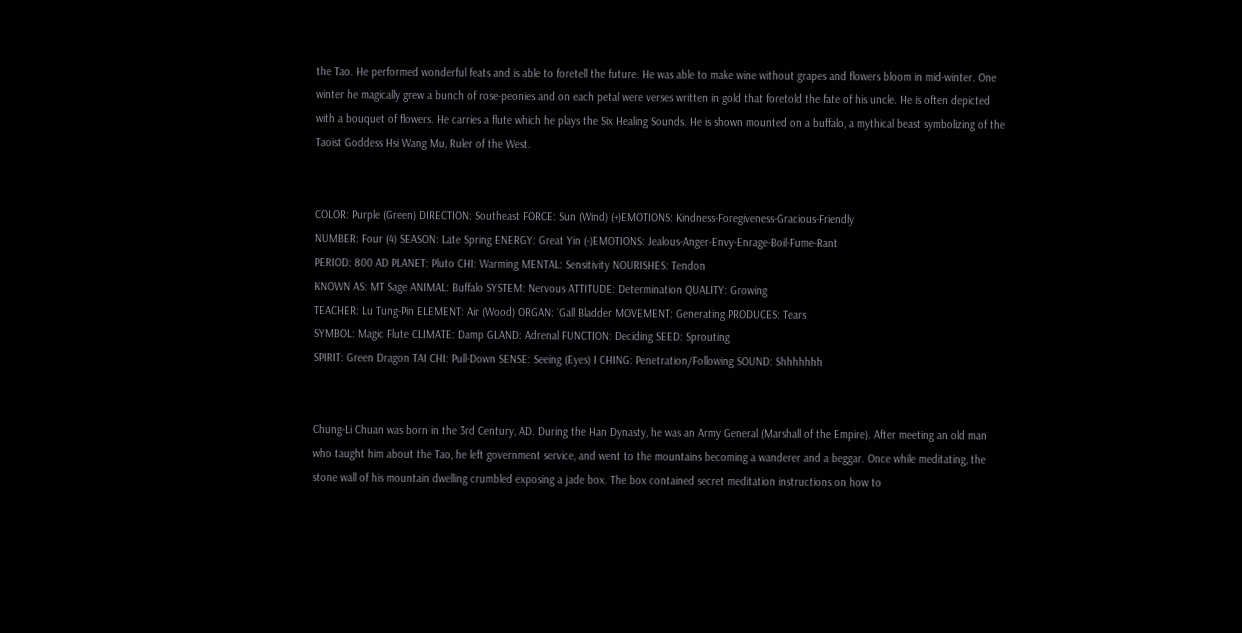the Tao. He performed wonderful feats and is able to foretell the future. He was able to make wine without grapes and flowers bloom in mid-winter. One winter he magically grew a bunch of rose-peonies and on each petal were verses written in gold that foretold the fate of his uncle. He is often depicted with a bouquet of flowers. He carries a flute which he plays the Six Healing Sounds. He is shown mounted on a buffalo, a mythical beast symbolizing of the Taoist Goddess Hsi Wang Mu, Ruler of the West.


COLOR: Purple (Green) DIRECTION: Southeast FORCE: Sun (Wind) (+)EMOTIONS: Kindness-Foregiveness-Gracious-Friendly
NUMBER: Four (4) SEASON: Late Spring ENERGY: Great Yin (-)EMOTIONS: Jealous-Anger-Envy-Enrage-Boil-Fume-Rant
PERIOD: 800 AD PLANET: Pluto CHI: Warming MENTAL: Sensitivity NOURISHES: Tendon
KNOWN AS: MT Sage ANIMAL: Buffalo SYSTEM: Nervous ATTITUDE: Determination QUALITY: Growing
TEACHER: Lu Tung-Pin ELEMENT: Air (Wood) ORGAN: `Gall Bladder MOVEMENT: Generating PRODUCES: Tears
SYMBOL: Magic Flute CLIMATE: Damp GLAND: Adrenal FUNCTION: Deciding SEED: Sprouting
SPIRIT: Green Dragon TAI CHI: Pull-Down SENSE: Seeing (Eyes) I CHING: Penetration/Following SOUND: Shhhhhhh


Chung-Li Chuan was born in the 3rd Century, AD. During the Han Dynasty, he was an Army General (Marshall of the Empire). After meeting an old man who taught him about the Tao, he left government service, and went to the mountains becoming a wanderer and a beggar. Once while meditating, the stone wall of his mountain dwelling crumbled exposing a jade box. The box contained secret meditation instructions on how to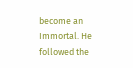become an Immortal. He followed the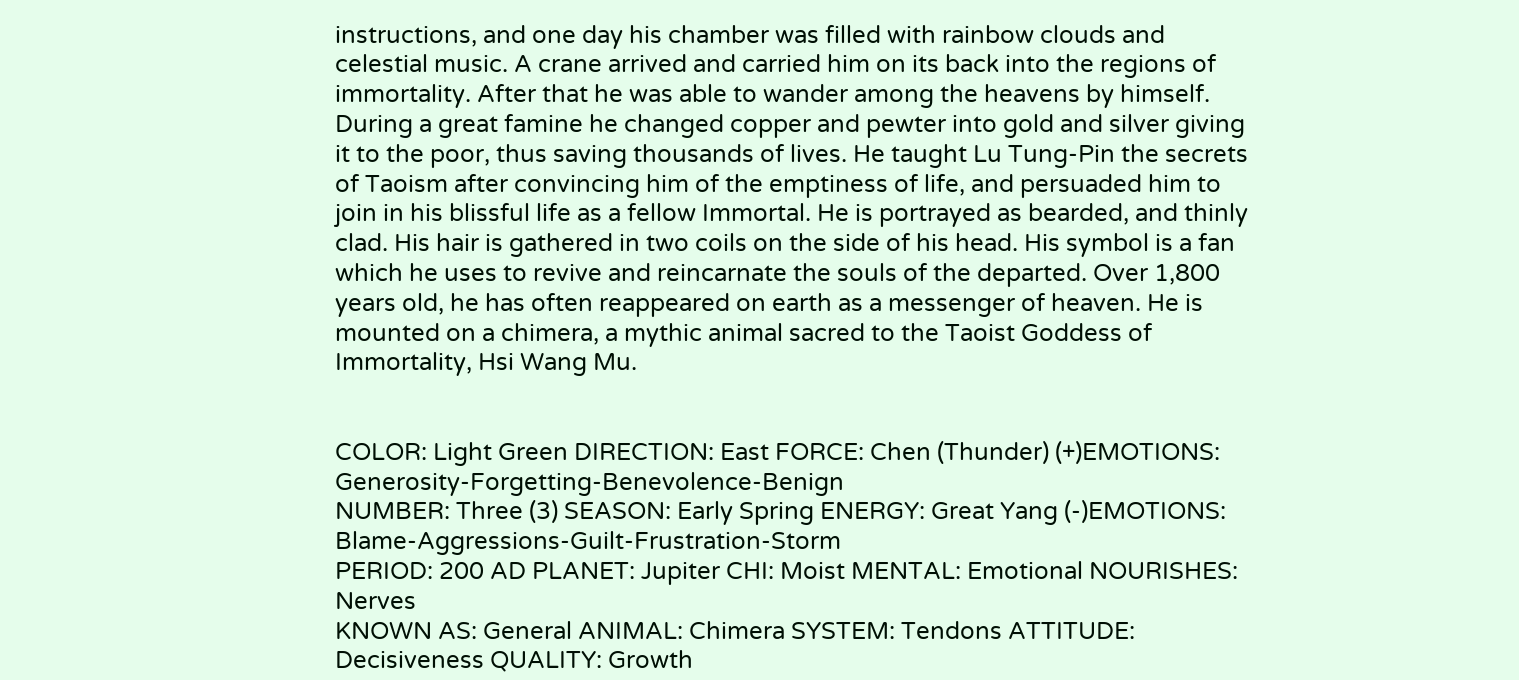instructions, and one day his chamber was filled with rainbow clouds and celestial music. A crane arrived and carried him on its back into the regions of immortality. After that he was able to wander among the heavens by himself. During a great famine he changed copper and pewter into gold and silver giving it to the poor, thus saving thousands of lives. He taught Lu Tung-Pin the secrets of Taoism after convincing him of the emptiness of life, and persuaded him to join in his blissful life as a fellow Immortal. He is portrayed as bearded, and thinly clad. His hair is gathered in two coils on the side of his head. His symbol is a fan which he uses to revive and reincarnate the souls of the departed. Over 1,800 years old, he has often reappeared on earth as a messenger of heaven. He is mounted on a chimera, a mythic animal sacred to the Taoist Goddess of Immortality, Hsi Wang Mu.


COLOR: Light Green DIRECTION: East FORCE: Chen (Thunder) (+)EMOTIONS: Generosity-Forgetting-Benevolence-Benign
NUMBER: Three (3) SEASON: Early Spring ENERGY: Great Yang (-)EMOTIONS: Blame-Aggressions-Guilt-Frustration-Storm
PERIOD: 200 AD PLANET: Jupiter CHI: Moist MENTAL: Emotional NOURISHES: Nerves
KNOWN AS: General ANIMAL: Chimera SYSTEM: Tendons ATTITUDE: Decisiveness QUALITY: Growth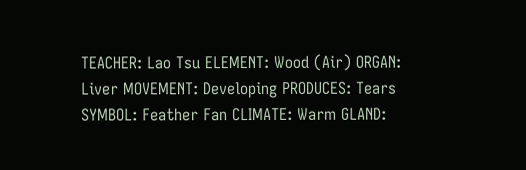TEACHER: Lao Tsu ELEMENT: Wood (Air) ORGAN: Liver MOVEMENT: Developing PRODUCES: Tears
SYMBOL: Feather Fan CLIMATE: Warm GLAND: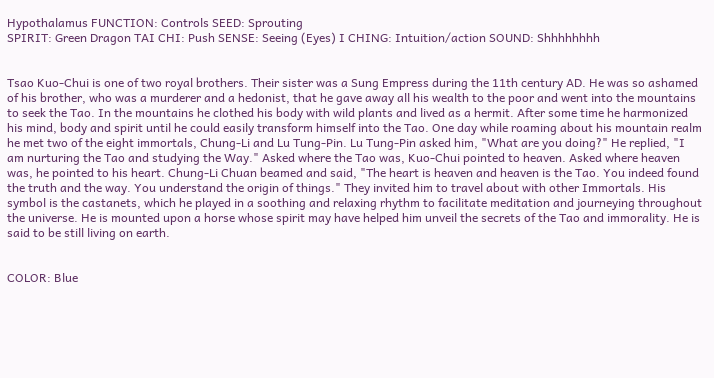Hypothalamus FUNCTION: Controls SEED: Sprouting
SPIRIT: Green Dragon TAI CHI: Push SENSE: Seeing (Eyes) I CHING: Intuition/action SOUND: Shhhhhhhh


Tsao Kuo-Chui is one of two royal brothers. Their sister was a Sung Empress during the 11th century AD. He was so ashamed of his brother, who was a murderer and a hedonist, that he gave away all his wealth to the poor and went into the mountains to seek the Tao. In the mountains he clothed his body with wild plants and lived as a hermit. After some time he harmonized his mind, body and spirit until he could easily transform himself into the Tao. One day while roaming about his mountain realm he met two of the eight immortals, Chung-Li and Lu Tung-Pin. Lu Tung-Pin asked him, "What are you doing?" He replied, "I am nurturing the Tao and studying the Way." Asked where the Tao was, Kuo-Chui pointed to heaven. Asked where heaven was, he pointed to his heart. Chung-Li Chuan beamed and said, "The heart is heaven and heaven is the Tao. You indeed found the truth and the way. You understand the origin of things." They invited him to travel about with other Immortals. His symbol is the castanets, which he played in a soothing and relaxing rhythm to facilitate meditation and journeying throughout the universe. He is mounted upon a horse whose spirit may have helped him unveil the secrets of the Tao and immorality. He is said to be still living on earth.


COLOR: Blue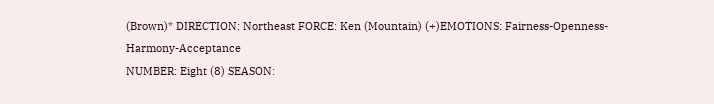(Brown)* DIRECTION: Northeast FORCE: Ken (Mountain) (+)EMOTIONS: Fairness-Openness-Harmony-Acceptance
NUMBER: Eight (8) SEASON: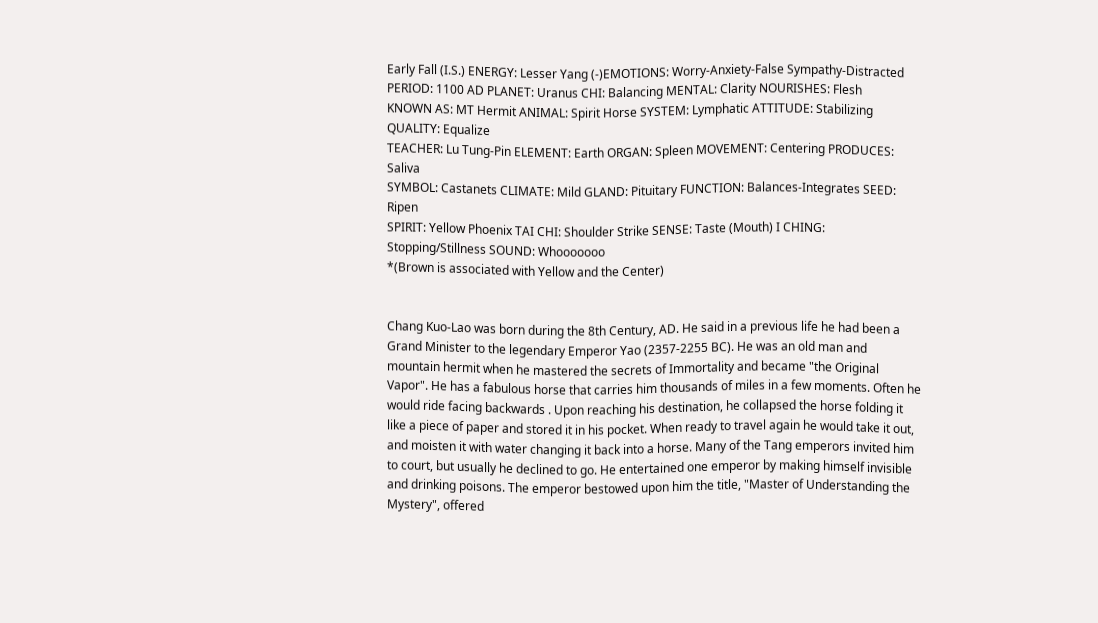Early Fall (I.S.) ENERGY: Lesser Yang (-)EMOTIONS: Worry-Anxiety-False Sympathy-Distracted
PERIOD: 1100 AD PLANET: Uranus CHI: Balancing MENTAL: Clarity NOURISHES: Flesh
KNOWN AS: MT Hermit ANIMAL: Spirit Horse SYSTEM: Lymphatic ATTITUDE: Stabilizing QUALITY: Equalize
TEACHER: Lu Tung-Pin ELEMENT: Earth ORGAN: Spleen MOVEMENT: Centering PRODUCES: Saliva
SYMBOL: Castanets CLIMATE: Mild GLAND: Pituitary FUNCTION: Balances-Integrates SEED: Ripen
SPIRIT: Yellow Phoenix TAI CHI: Shoulder Strike SENSE: Taste (Mouth) I CHING: Stopping/Stillness SOUND: Whooooooo
*(Brown is associated with Yellow and the Center)


Chang Kuo-Lao was born during the 8th Century, AD. He said in a previous life he had been a Grand Minister to the legendary Emperor Yao (2357-2255 BC). He was an old man and mountain hermit when he mastered the secrets of Immortality and became "the Original Vapor". He has a fabulous horse that carries him thousands of miles in a few moments. Often he would ride facing backwards . Upon reaching his destination, he collapsed the horse folding it like a piece of paper and stored it in his pocket. When ready to travel again he would take it out, and moisten it with water changing it back into a horse. Many of the Tang emperors invited him to court, but usually he declined to go. He entertained one emperor by making himself invisible and drinking poisons. The emperor bestowed upon him the title, "Master of Understanding the Mystery", offered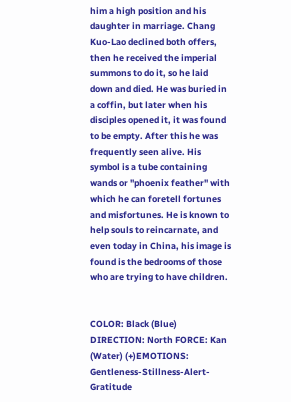him a high position and his daughter in marriage. Chang Kuo-Lao declined both offers, then he received the imperial summons to do it, so he laid down and died. He was buried in a coffin, but later when his disciples opened it, it was found to be empty. After this he was frequently seen alive. His symbol is a tube containing wands or "phoenix feather" with which he can foretell fortunes and misfortunes. He is known to help souls to reincarnate, and even today in China, his image is found is the bedrooms of those who are trying to have children.


COLOR: Black (Blue) DIRECTION: North FORCE: Kan (Water) (+)EMOTIONS: Gentleness-Stillness-Alert-Gratitude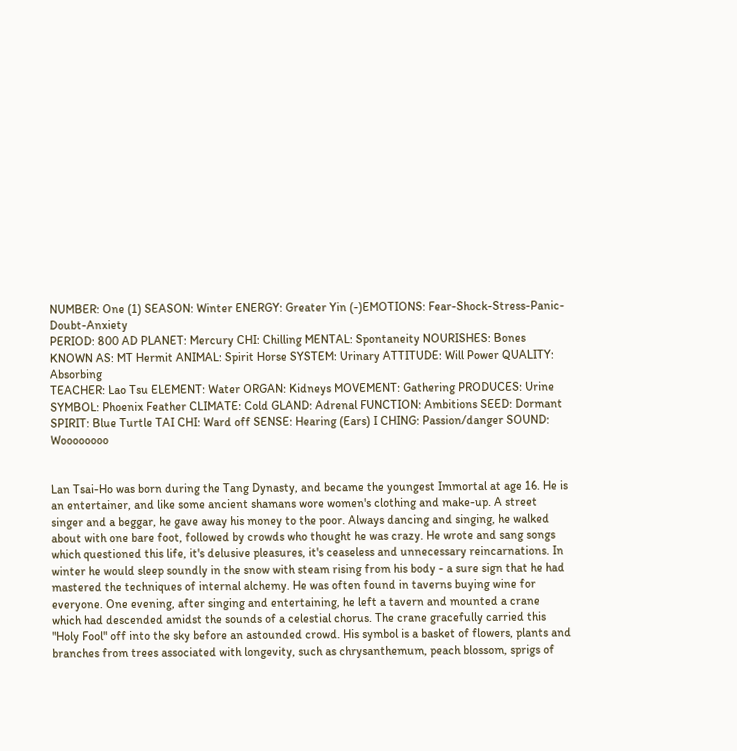NUMBER: One (1) SEASON: Winter ENERGY: Greater Yin (-)EMOTIONS: Fear-Shock-Stress-Panic-Doubt-Anxiety
PERIOD: 800 AD PLANET: Mercury CHI: Chilling MENTAL: Spontaneity NOURISHES: Bones
KNOWN AS: MT Hermit ANIMAL: Spirit Horse SYSTEM: Urinary ATTITUDE: Will Power QUALITY: Absorbing
TEACHER: Lao Tsu ELEMENT: Water ORGAN: Kidneys MOVEMENT: Gathering PRODUCES: Urine
SYMBOL: Phoenix Feather CLIMATE: Cold GLAND: Adrenal FUNCTION: Ambitions SEED: Dormant
SPIRIT: Blue Turtle TAI CHI: Ward off SENSE: Hearing (Ears) I CHING: Passion/danger SOUND: Woooooooo


Lan Tsai-Ho was born during the Tang Dynasty, and became the youngest Immortal at age 16. He is an entertainer, and like some ancient shamans wore women's clothing and make-up. A street singer and a beggar, he gave away his money to the poor. Always dancing and singing, he walked about with one bare foot, followed by crowds who thought he was crazy. He wrote and sang songs which questioned this life, it's delusive pleasures, it's ceaseless and unnecessary reincarnations. In winter he would sleep soundly in the snow with steam rising from his body - a sure sign that he had mastered the techniques of internal alchemy. He was often found in taverns buying wine for everyone. One evening, after singing and entertaining, he left a tavern and mounted a crane which had descended amidst the sounds of a celestial chorus. The crane gracefully carried this "Holy Fool" off into the sky before an astounded crowd. His symbol is a basket of flowers, plants and branches from trees associated with longevity, such as chrysanthemum, peach blossom, sprigs of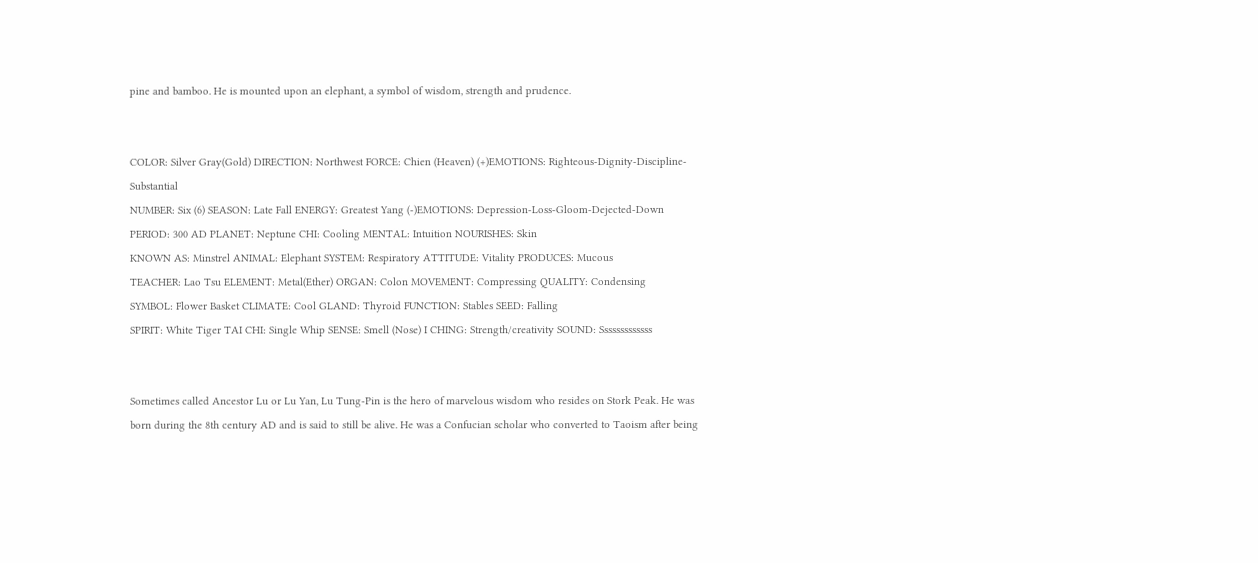pine and bamboo. He is mounted upon an elephant, a symbol of wisdom, strength and prudence.


COLOR: Silver Gray(Gold) DIRECTION: Northwest FORCE: Chien (Heaven) (+)EMOTIONS: Righteous-Dignity-Discipline-Substantial
NUMBER: Six (6) SEASON: Late Fall ENERGY: Greatest Yang (-)EMOTIONS: Depression-Loss-Gloom-Dejected-Down
PERIOD: 300 AD PLANET: Neptune CHI: Cooling MENTAL: Intuition NOURISHES: Skin
KNOWN AS: Minstrel ANIMAL: Elephant SYSTEM: Respiratory ATTITUDE: Vitality PRODUCES: Mucous
TEACHER: Lao Tsu ELEMENT: Metal(Ether) ORGAN: Colon MOVEMENT: Compressing QUALITY: Condensing
SYMBOL: Flower Basket CLIMATE: Cool GLAND: Thyroid FUNCTION: Stables SEED: Falling
SPIRIT: White Tiger TAI CHI: Single Whip SENSE: Smell (Nose) I CHING: Strength/creativity SOUND: Sssssssssssss


Sometimes called Ancestor Lu or Lu Yan, Lu Tung-Pin is the hero of marvelous wisdom who resides on Stork Peak. He was born during the 8th century AD and is said to still be alive. He was a Confucian scholar who converted to Taoism after being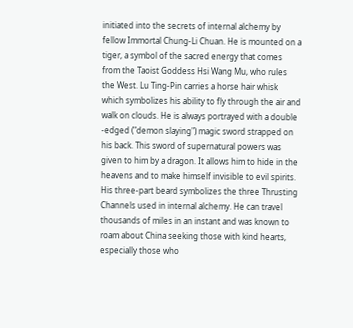initiated into the secrets of internal alchemy by fellow Immortal Chung-Li Chuan. He is mounted on a tiger, a symbol of the sacred energy that comes from the Taoist Goddess Hsi Wang Mu, who rules the West. Lu Ting-Pin carries a horse hair whisk which symbolizes his ability to fly through the air and walk on clouds. He is always portrayed with a double -edged ("demon slaying") magic sword strapped on his back. This sword of supernatural powers was given to him by a dragon. It allows him to hide in the heavens and to make himself invisible to evil spirits. His three-part beard symbolizes the three Thrusting Channels used in internal alchemy. He can travel thousands of miles in an instant and was known to roam about China seeking those with kind hearts, especially those who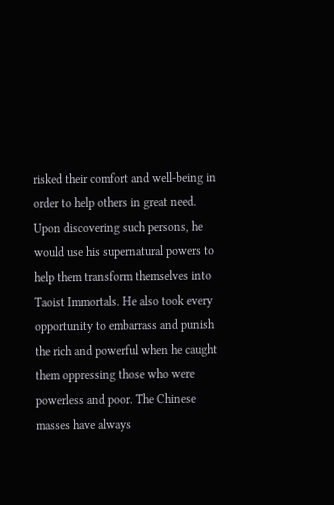risked their comfort and well-being in order to help others in great need. Upon discovering such persons, he would use his supernatural powers to help them transform themselves into Taoist Immortals. He also took every opportunity to embarrass and punish the rich and powerful when he caught them oppressing those who were powerless and poor. The Chinese masses have always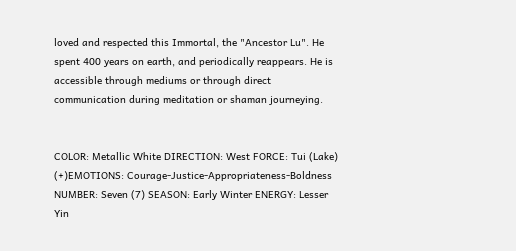loved and respected this Immortal, the "Ancestor Lu". He spent 400 years on earth, and periodically reappears. He is accessible through mediums or through direct communication during meditation or shaman journeying.


COLOR: Metallic White DIRECTION: West FORCE: Tui (Lake) (+)EMOTIONS: Courage-Justice-Appropriateness-Boldness
NUMBER: Seven (7) SEASON: Early Winter ENERGY: Lesser Yin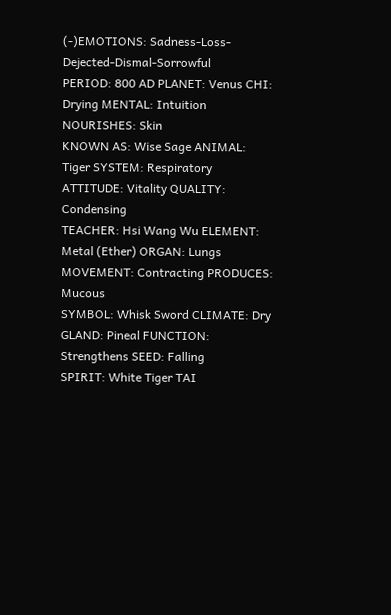(-)EMOTIONS: Sadness-Loss-Dejected-Dismal-Sorrowful
PERIOD: 800 AD PLANET: Venus CHI: Drying MENTAL: Intuition NOURISHES: Skin
KNOWN AS: Wise Sage ANIMAL: Tiger SYSTEM: Respiratory ATTITUDE: Vitality QUALITY: Condensing
TEACHER: Hsi Wang Wu ELEMENT: Metal (Ether) ORGAN: Lungs MOVEMENT: Contracting PRODUCES: Mucous
SYMBOL: Whisk Sword CLIMATE: Dry GLAND: Pineal FUNCTION: Strengthens SEED: Falling
SPIRIT: White Tiger TAI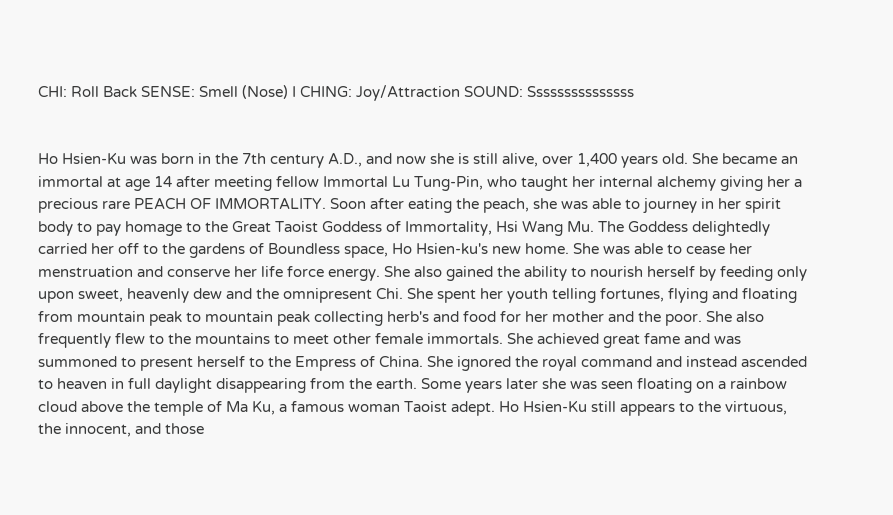CHI: Roll Back SENSE: Smell (Nose) I CHING: Joy/Attraction SOUND: Sssssssssssssss


Ho Hsien-Ku was born in the 7th century A.D., and now she is still alive, over 1,400 years old. She became an immortal at age 14 after meeting fellow Immortal Lu Tung-Pin, who taught her internal alchemy giving her a precious rare PEACH OF IMMORTALITY. Soon after eating the peach, she was able to journey in her spirit body to pay homage to the Great Taoist Goddess of Immortality, Hsi Wang Mu. The Goddess delightedly carried her off to the gardens of Boundless space, Ho Hsien-ku's new home. She was able to cease her menstruation and conserve her life force energy. She also gained the ability to nourish herself by feeding only upon sweet, heavenly dew and the omnipresent Chi. She spent her youth telling fortunes, flying and floating from mountain peak to mountain peak collecting herb's and food for her mother and the poor. She also frequently flew to the mountains to meet other female immortals. She achieved great fame and was summoned to present herself to the Empress of China. She ignored the royal command and instead ascended to heaven in full daylight disappearing from the earth. Some years later she was seen floating on a rainbow cloud above the temple of Ma Ku, a famous woman Taoist adept. Ho Hsien-Ku still appears to the virtuous, the innocent, and those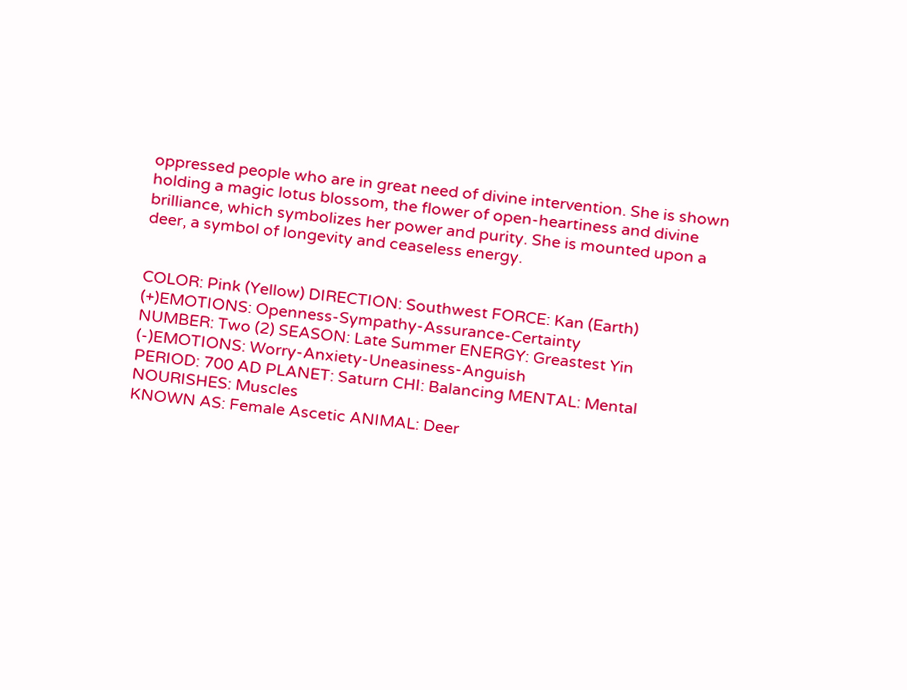oppressed people who are in great need of divine intervention. She is shown holding a magic lotus blossom, the flower of open-heartiness and divine brilliance, which symbolizes her power and purity. She is mounted upon a deer, a symbol of longevity and ceaseless energy.


COLOR: Pink (Yellow) DIRECTION: Southwest FORCE: Kan (Earth) (+)EMOTIONS: Openness-Sympathy-Assurance-Certainty
NUMBER: Two (2) SEASON: Late Summer ENERGY: Greastest Yin (-)EMOTIONS: Worry-Anxiety-Uneasiness-Anguish
PERIOD: 700 AD PLANET: Saturn CHI: Balancing MENTAL: Mental NOURISHES: Muscles
KNOWN AS: Female Ascetic ANIMAL: Deer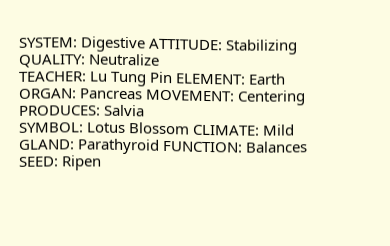SYSTEM: Digestive ATTITUDE: Stabilizing QUALITY: Neutralize
TEACHER: Lu Tung Pin ELEMENT: Earth ORGAN: Pancreas MOVEMENT: Centering PRODUCES: Salvia
SYMBOL: Lotus Blossom CLIMATE: Mild GLAND: Parathyroid FUNCTION: Balances SEED: Ripen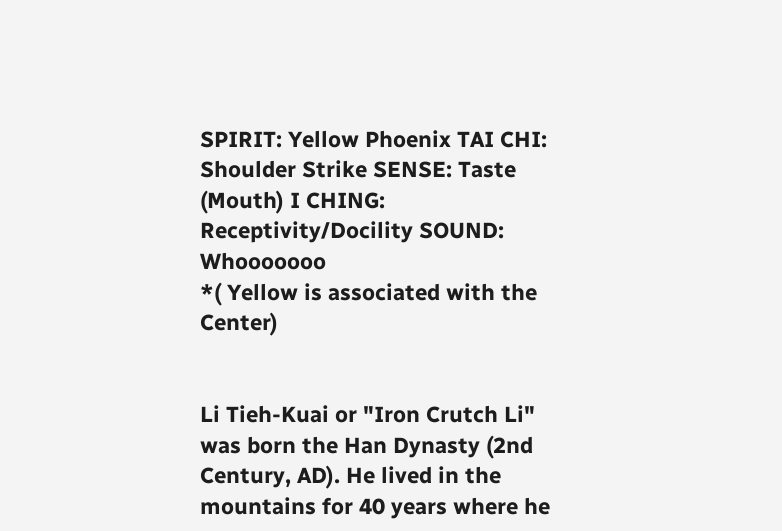SPIRIT: Yellow Phoenix TAI CHI: Shoulder Strike SENSE: Taste (Mouth) I CHING: Receptivity/Docility SOUND: Whooooooo
*( Yellow is associated with the Center)


Li Tieh-Kuai or "Iron Crutch Li" was born the Han Dynasty (2nd Century, AD). He lived in the mountains for 40 years where he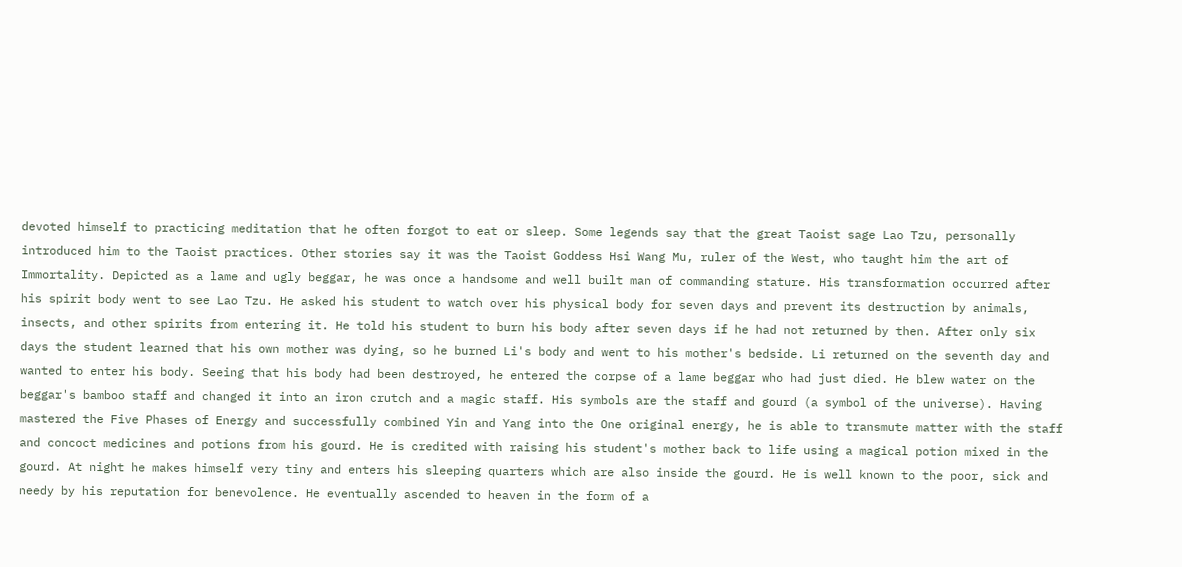devoted himself to practicing meditation that he often forgot to eat or sleep. Some legends say that the great Taoist sage Lao Tzu, personally introduced him to the Taoist practices. Other stories say it was the Taoist Goddess Hsi Wang Mu, ruler of the West, who taught him the art of Immortality. Depicted as a lame and ugly beggar, he was once a handsome and well built man of commanding stature. His transformation occurred after his spirit body went to see Lao Tzu. He asked his student to watch over his physical body for seven days and prevent its destruction by animals, insects, and other spirits from entering it. He told his student to burn his body after seven days if he had not returned by then. After only six days the student learned that his own mother was dying, so he burned Li's body and went to his mother's bedside. Li returned on the seventh day and wanted to enter his body. Seeing that his body had been destroyed, he entered the corpse of a lame beggar who had just died. He blew water on the beggar's bamboo staff and changed it into an iron crutch and a magic staff. His symbols are the staff and gourd (a symbol of the universe). Having mastered the Five Phases of Energy and successfully combined Yin and Yang into the One original energy, he is able to transmute matter with the staff and concoct medicines and potions from his gourd. He is credited with raising his student's mother back to life using a magical potion mixed in the gourd. At night he makes himself very tiny and enters his sleeping quarters which are also inside the gourd. He is well known to the poor, sick and needy by his reputation for benevolence. He eventually ascended to heaven in the form of a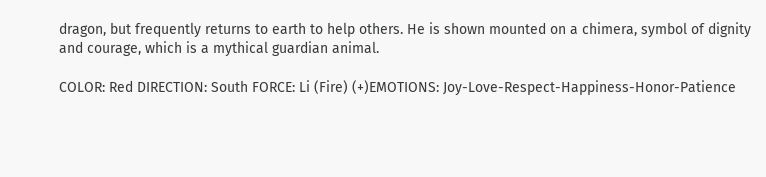dragon, but frequently returns to earth to help others. He is shown mounted on a chimera, symbol of dignity and courage, which is a mythical guardian animal.

COLOR: Red DIRECTION: South FORCE: Li (Fire) (+)EMOTIONS: Joy-Love-Respect-Happiness-Honor-Patience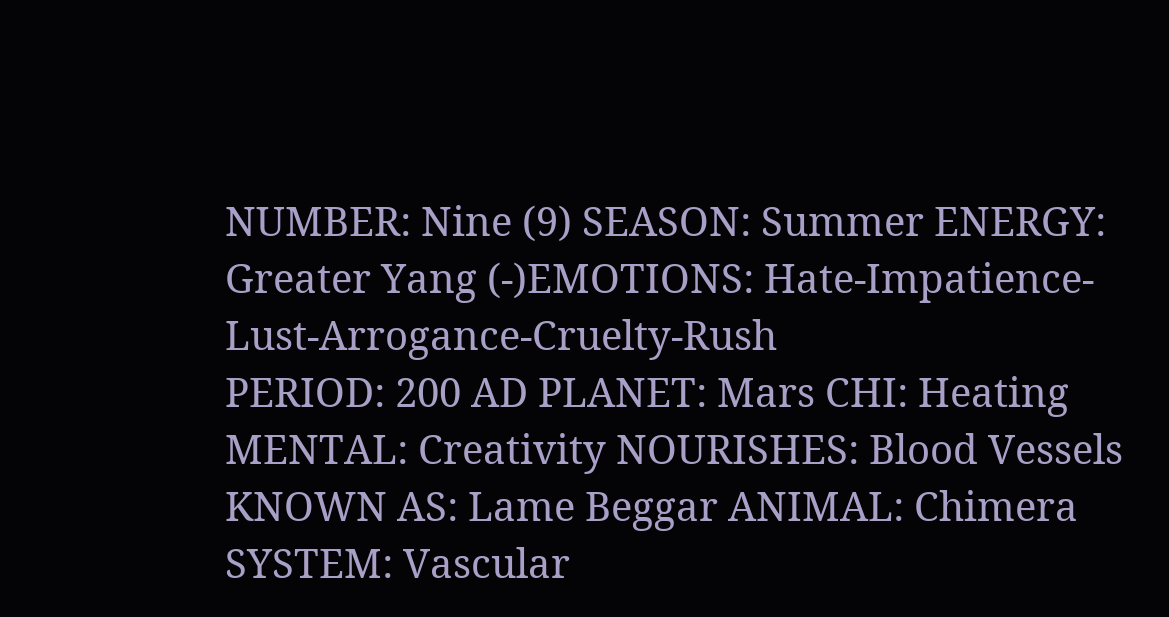NUMBER: Nine (9) SEASON: Summer ENERGY: Greater Yang (-)EMOTIONS: Hate-Impatience-Lust-Arrogance-Cruelty-Rush
PERIOD: 200 AD PLANET: Mars CHI: Heating MENTAL: Creativity NOURISHES: Blood Vessels
KNOWN AS: Lame Beggar ANIMAL: Chimera SYSTEM: Vascular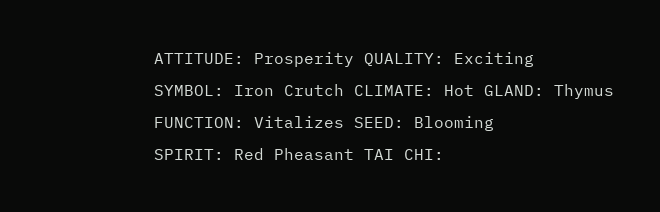ATTITUDE: Prosperity QUALITY: Exciting
SYMBOL: Iron Crutch CLIMATE: Hot GLAND: Thymus FUNCTION: Vitalizes SEED: Blooming
SPIRIT: Red Pheasant TAI CHI: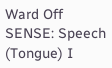Ward Off SENSE: Speech (Tongue) I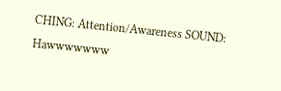CHING: Attention/Awareness SOUND: Hawwwwwww